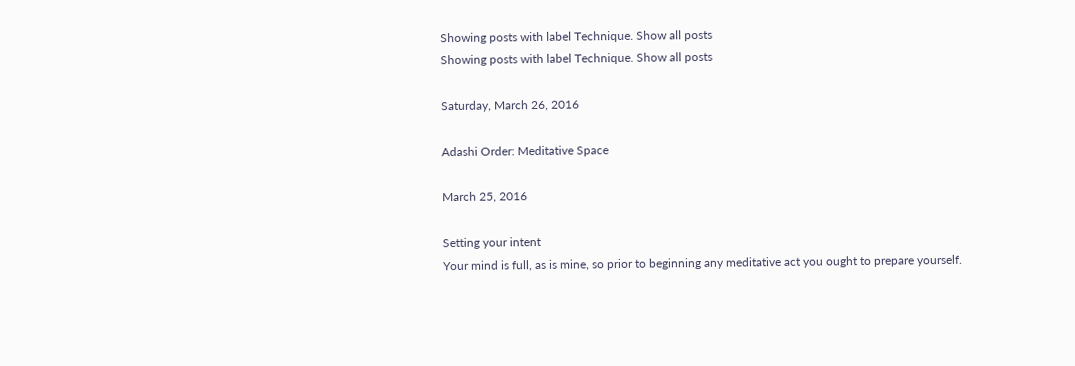Showing posts with label Technique. Show all posts
Showing posts with label Technique. Show all posts

Saturday, March 26, 2016

Adashi Order: Meditative Space

March 25, 2016

Setting your intent
Your mind is full, as is mine, so prior to beginning any meditative act you ought to prepare yourself.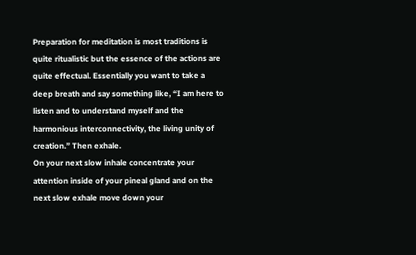Preparation for meditation is most traditions is quite ritualistic but the essence of the actions are quite effectual. Essentially you want to take a deep breath and say something like, “I am here to listen and to understand myself and the harmonious interconnectivity, the living unity of creation.” Then exhale.
On your next slow inhale concentrate your attention inside of your pineal gland and on the next slow exhale move down your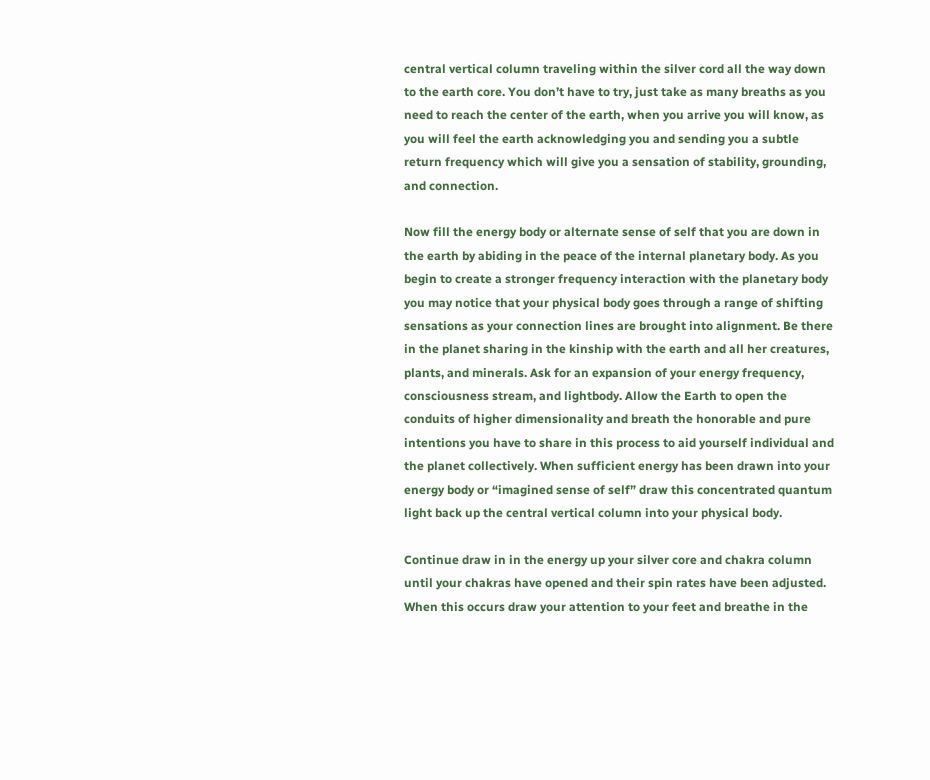central vertical column traveling within the silver cord all the way down to the earth core. You don’t have to try, just take as many breaths as you need to reach the center of the earth, when you arrive you will know, as you will feel the earth acknowledging you and sending you a subtle return frequency which will give you a sensation of stability, grounding, and connection.

Now fill the energy body or alternate sense of self that you are down in the earth by abiding in the peace of the internal planetary body. As you begin to create a stronger frequency interaction with the planetary body you may notice that your physical body goes through a range of shifting sensations as your connection lines are brought into alignment. Be there in the planet sharing in the kinship with the earth and all her creatures, plants, and minerals. Ask for an expansion of your energy frequency, consciousness stream, and lightbody. Allow the Earth to open the conduits of higher dimensionality and breath the honorable and pure intentions you have to share in this process to aid yourself individual and the planet collectively. When sufficient energy has been drawn into your energy body or “imagined sense of self” draw this concentrated quantum light back up the central vertical column into your physical body.

Continue draw in in the energy up your silver core and chakra column until your chakras have opened and their spin rates have been adjusted. When this occurs draw your attention to your feet and breathe in the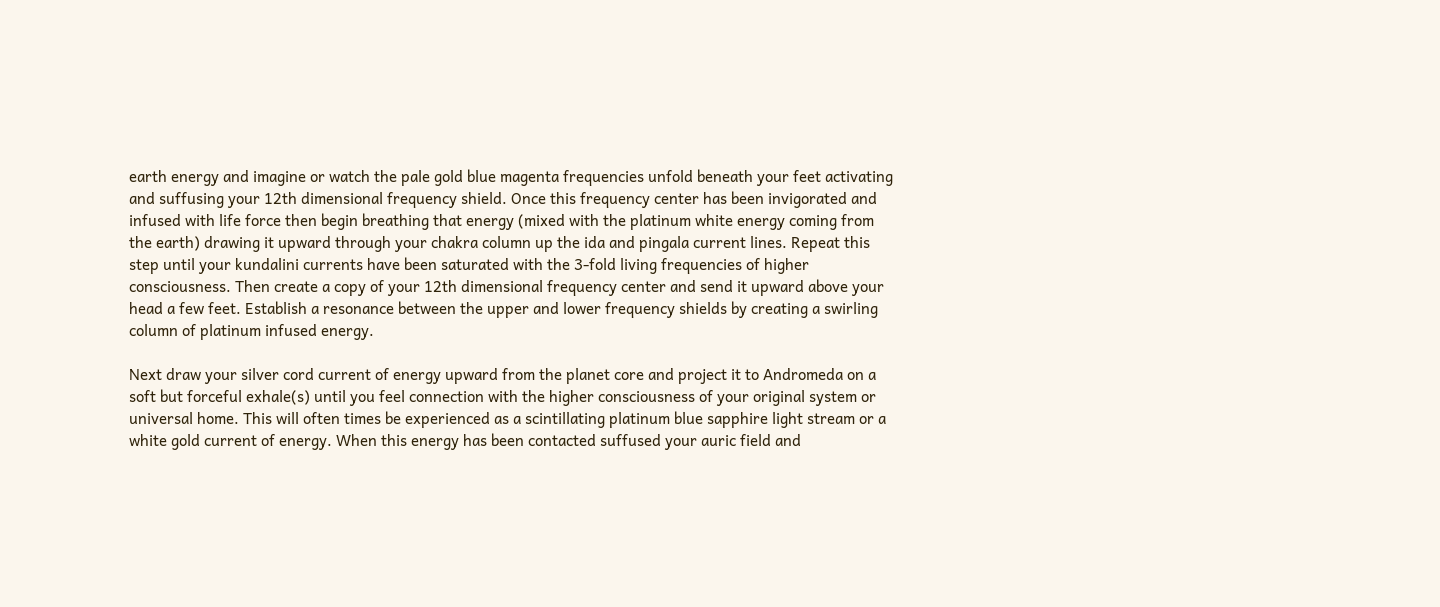earth energy and imagine or watch the pale gold blue magenta frequencies unfold beneath your feet activating and suffusing your 12th dimensional frequency shield. Once this frequency center has been invigorated and infused with life force then begin breathing that energy (mixed with the platinum white energy coming from the earth) drawing it upward through your chakra column up the ida and pingala current lines. Repeat this step until your kundalini currents have been saturated with the 3-fold living frequencies of higher consciousness. Then create a copy of your 12th dimensional frequency center and send it upward above your head a few feet. Establish a resonance between the upper and lower frequency shields by creating a swirling column of platinum infused energy.

Next draw your silver cord current of energy upward from the planet core and project it to Andromeda on a soft but forceful exhale(s) until you feel connection with the higher consciousness of your original system or universal home. This will often times be experienced as a scintillating platinum blue sapphire light stream or a white gold current of energy. When this energy has been contacted suffused your auric field and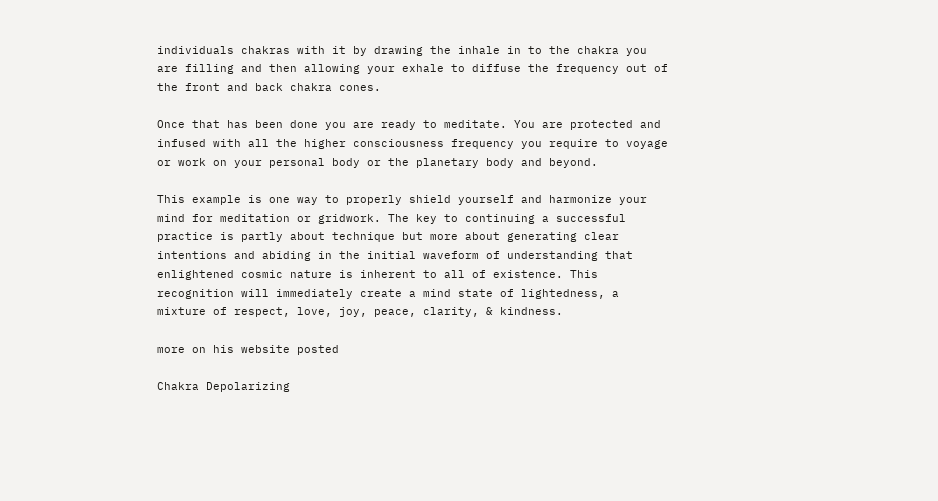individuals chakras with it by drawing the inhale in to the chakra you are filling and then allowing your exhale to diffuse the frequency out of the front and back chakra cones.

Once that has been done you are ready to meditate. You are protected and infused with all the higher consciousness frequency you require to voyage or work on your personal body or the planetary body and beyond.

This example is one way to properly shield yourself and harmonize your mind for meditation or gridwork. The key to continuing a successful practice is partly about technique but more about generating clear intentions and abiding in the initial waveform of understanding that enlightened cosmic nature is inherent to all of existence. This recognition will immediately create a mind state of lightedness, a mixture of respect, love, joy, peace, clarity, & kindness.

more on his website posted

Chakra Depolarizing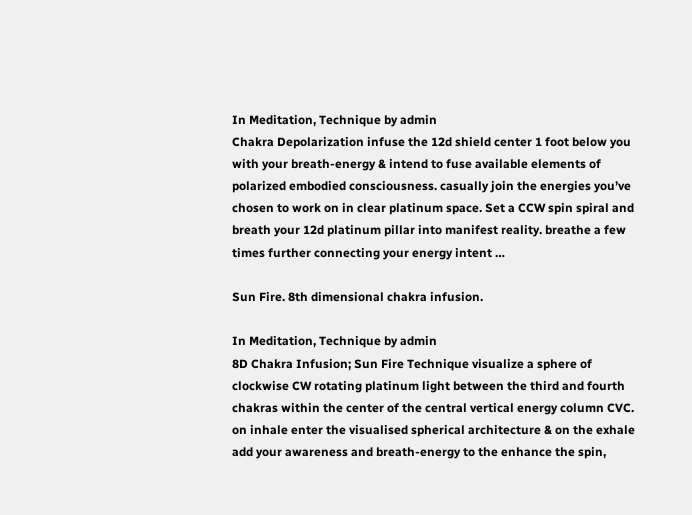In Meditation, Technique by admin
Chakra Depolarization infuse the 12d shield center 1 foot below you with your breath-energy & intend to fuse available elements of polarized embodied consciousness. casually join the energies you’ve chosen to work on in clear platinum space. Set a CCW spin spiral and breath your 12d platinum pillar into manifest reality. breathe a few times further connecting your energy intent …

Sun Fire. 8th dimensional chakra infusion.

In Meditation, Technique by admin
8D Chakra Infusion; Sun Fire Technique visualize a sphere of clockwise CW rotating platinum light between the third and fourth chakras within the center of the central vertical energy column CVC. on inhale enter the visualised spherical architecture & on the exhale add your awareness and breath-energy to the enhance the spin,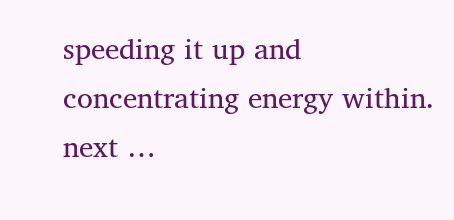speeding it up and concentrating energy within. next …